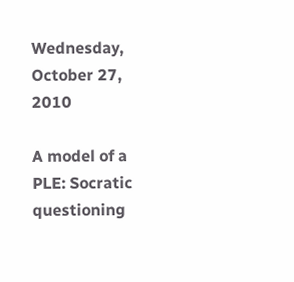Wednesday, October 27, 2010

A model of a PLE: Socratic questioning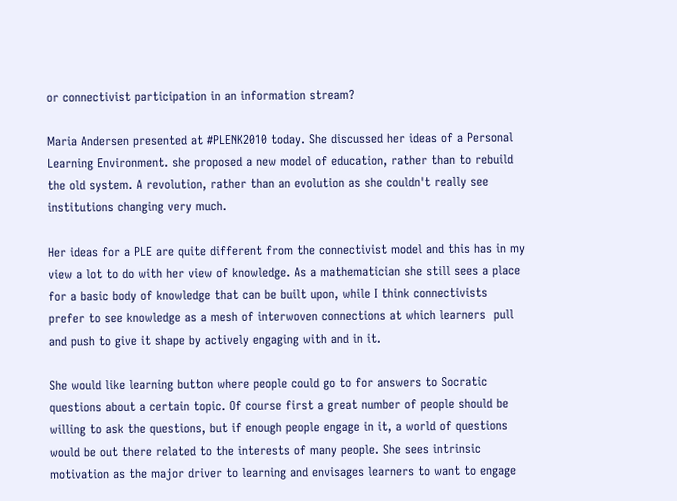or connectivist participation in an information stream?

Maria Andersen presented at #PLENK2010 today. She discussed her ideas of a Personal Learning Environment. she proposed a new model of education, rather than to rebuild the old system. A revolution, rather than an evolution as she couldn't really see institutions changing very much.

Her ideas for a PLE are quite different from the connectivist model and this has in my view a lot to do with her view of knowledge. As a mathematician she still sees a place for a basic body of knowledge that can be built upon, while I think connectivists prefer to see knowledge as a mesh of interwoven connections at which learners  pull and push to give it shape by actively engaging with and in it.

She would like learning button where people could go to for answers to Socratic questions about a certain topic. Of course first a great number of people should be willing to ask the questions, but if enough people engage in it, a world of questions would be out there related to the interests of many people. She sees intrinsic motivation as the major driver to learning and envisages learners to want to engage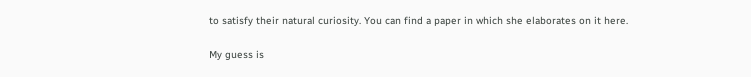to satisfy their natural curiosity. You can find a paper in which she elaborates on it here.

My guess is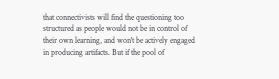that connectivists will find the questioning too structured as people would not be in control of their own learning, and won't be actively engaged in producing artifacts. But if the pool of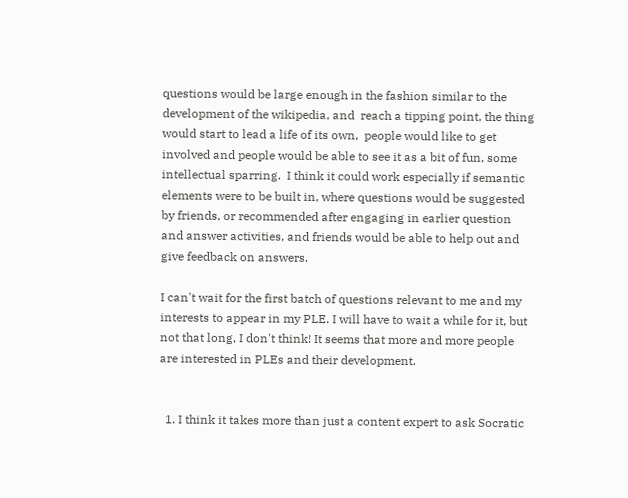questions would be large enough in the fashion similar to the development of the wikipedia, and  reach a tipping point, the thing would start to lead a life of its own,  people would like to get involved and people would be able to see it as a bit of fun, some intellectual sparring.  I think it could work especially if semantic elements were to be built in, where questions would be suggested by friends, or recommended after engaging in earlier question and answer activities, and friends would be able to help out and give feedback on answers.

I can't wait for the first batch of questions relevant to me and my interests to appear in my PLE. I will have to wait a while for it, but not that long, I don't think! It seems that more and more people are interested in PLEs and their development.


  1. I think it takes more than just a content expert to ask Socratic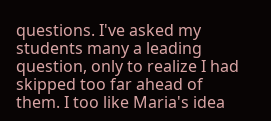questions. I've asked my students many a leading question, only to realize I had skipped too far ahead of them. I too like Maria's idea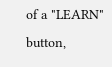of a "LEARN" button,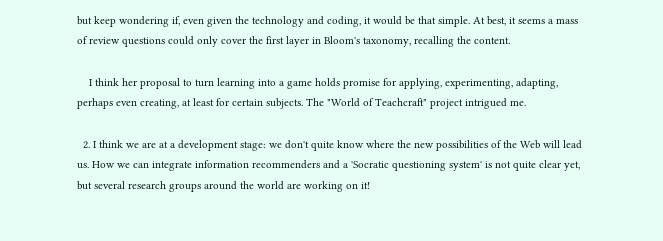but keep wondering if, even given the technology and coding, it would be that simple. At best, it seems a mass of review questions could only cover the first layer in Bloom's taxonomy, recalling the content.

    I think her proposal to turn learning into a game holds promise for applying, experimenting, adapting, perhaps even creating, at least for certain subjects. The "World of Teachcraft" project intrigued me.

  2. I think we are at a development stage: we don't quite know where the new possibilities of the Web will lead us. How we can integrate information recommenders and a 'Socratic questioning system' is not quite clear yet, but several research groups around the world are working on it!